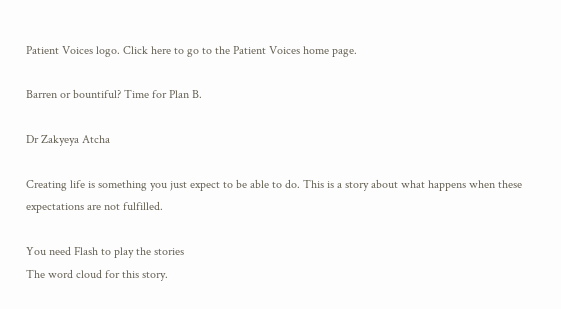Patient Voices logo. Click here to go to the Patient Voices home page.

Barren or bountiful? Time for Plan B.

Dr Zakyeya Atcha

Creating life is something you just expect to be able to do. This is a story about what happens when these expectations are not fulfilled.

You need Flash to play the stories
The word cloud for this story.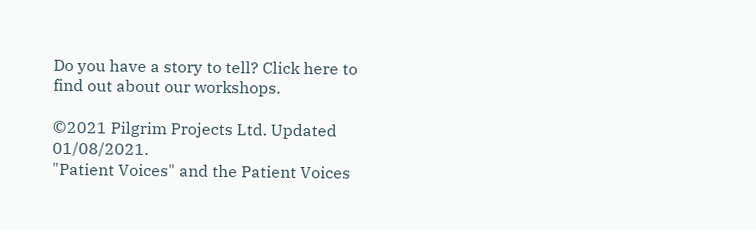Do you have a story to tell? Click here to find out about our workshops.

©2021 Pilgrim Projects Ltd. Updated 01/08/2021.
"Patient Voices" and the Patient Voices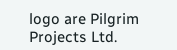logo are Pilgrim Projects Ltd.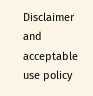Disclaimer and acceptable use policy